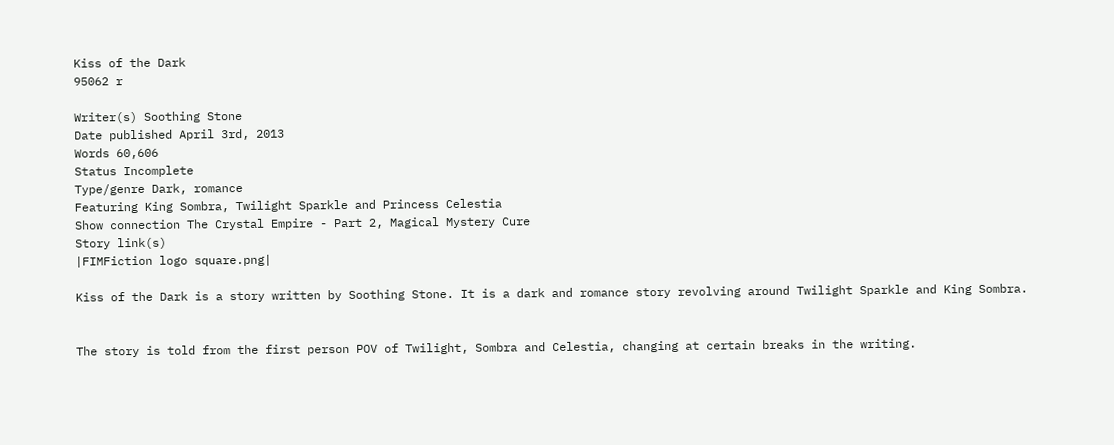Kiss of the Dark
95062 r

Writer(s) Soothing Stone
Date published April 3rd, 2013
Words 60,606
Status Incomplete
Type/genre Dark, romance
Featuring King Sombra, Twilight Sparkle and Princess Celestia
Show connection The Crystal Empire - Part 2, Magical Mystery Cure
Story link(s)
|FIMFiction logo square.png|

Kiss of the Dark is a story written by Soothing Stone. It is a dark and romance story revolving around Twilight Sparkle and King Sombra.


The story is told from the first person POV of Twilight, Sombra and Celestia, changing at certain breaks in the writing.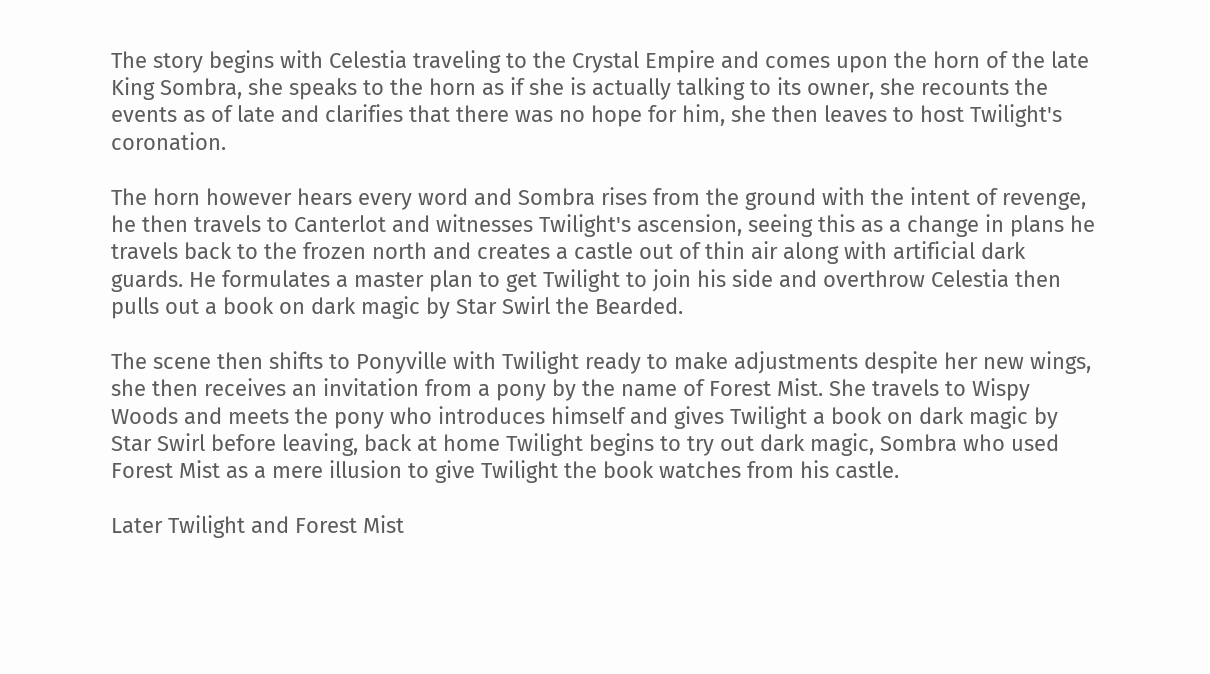The story begins with Celestia traveling to the Crystal Empire and comes upon the horn of the late King Sombra, she speaks to the horn as if she is actually talking to its owner, she recounts the events as of late and clarifies that there was no hope for him, she then leaves to host Twilight's coronation.

The horn however hears every word and Sombra rises from the ground with the intent of revenge, he then travels to Canterlot and witnesses Twilight's ascension, seeing this as a change in plans he travels back to the frozen north and creates a castle out of thin air along with artificial dark guards. He formulates a master plan to get Twilight to join his side and overthrow Celestia then pulls out a book on dark magic by Star Swirl the Bearded.

The scene then shifts to Ponyville with Twilight ready to make adjustments despite her new wings, she then receives an invitation from a pony by the name of Forest Mist. She travels to Wispy Woods and meets the pony who introduces himself and gives Twilight a book on dark magic by Star Swirl before leaving, back at home Twilight begins to try out dark magic, Sombra who used Forest Mist as a mere illusion to give Twilight the book watches from his castle.

Later Twilight and Forest Mist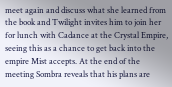meet again and discuss what she learned from the book and Twilight invites him to join her for lunch with Cadance at the Crystal Empire, seeing this as a chance to get back into the empire Mist accepts. At the end of the meeting Sombra reveals that his plans are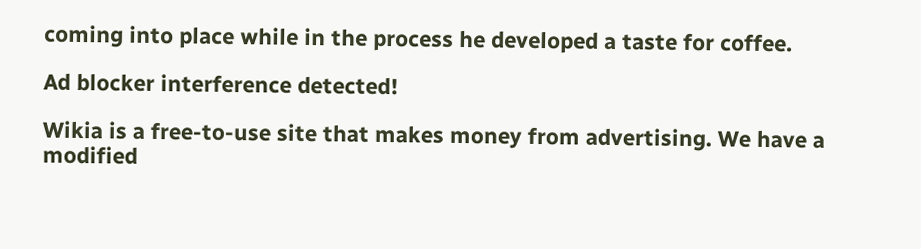coming into place while in the process he developed a taste for coffee.

Ad blocker interference detected!

Wikia is a free-to-use site that makes money from advertising. We have a modified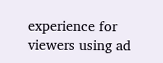experience for viewers using ad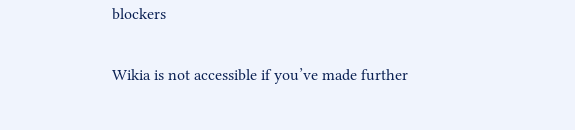blockers

Wikia is not accessible if you’ve made further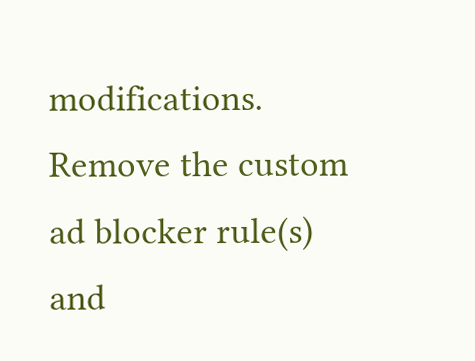modifications. Remove the custom ad blocker rule(s) and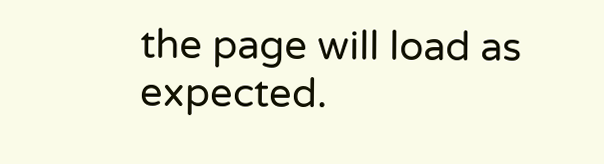the page will load as expected.